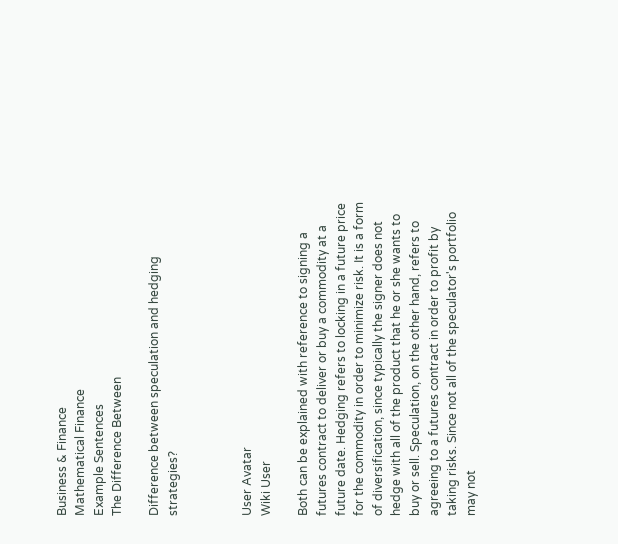Business & Finance
Mathematical Finance
Example Sentences
The Difference Between

Difference between speculation and hedging strategies?



User Avatar
Wiki User

Both can be explained with reference to signing a futures contract to deliver or buy a commodity at a future date. Hedging refers to locking in a future price for the commodity in order to minimize risk. It is a form of diversification, since typically the signer does not hedge with all of the product that he or she wants to buy or sell. Speculation, on the other hand, refers to agreeing to a futures contract in order to profit by taking risks. Since not all of the speculator's portfolio may not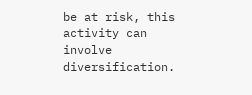be at risk, this activity can involve diversification.